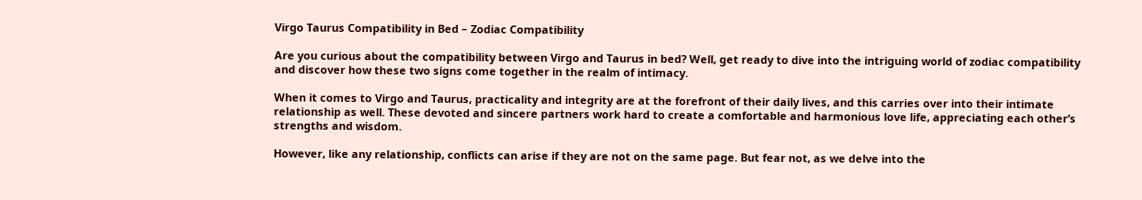Virgo Taurus Compatibility in Bed – Zodiac Compatibility

Are you curious about the compatibility between Virgo and Taurus in bed? Well, get ready to dive into the intriguing world of zodiac compatibility and discover how these two signs come together in the realm of intimacy.

When it comes to Virgo and Taurus, practicality and integrity are at the forefront of their daily lives, and this carries over into their intimate relationship as well. These devoted and sincere partners work hard to create a comfortable and harmonious love life, appreciating each other’s strengths and wisdom.

However, like any relationship, conflicts can arise if they are not on the same page. But fear not, as we delve into the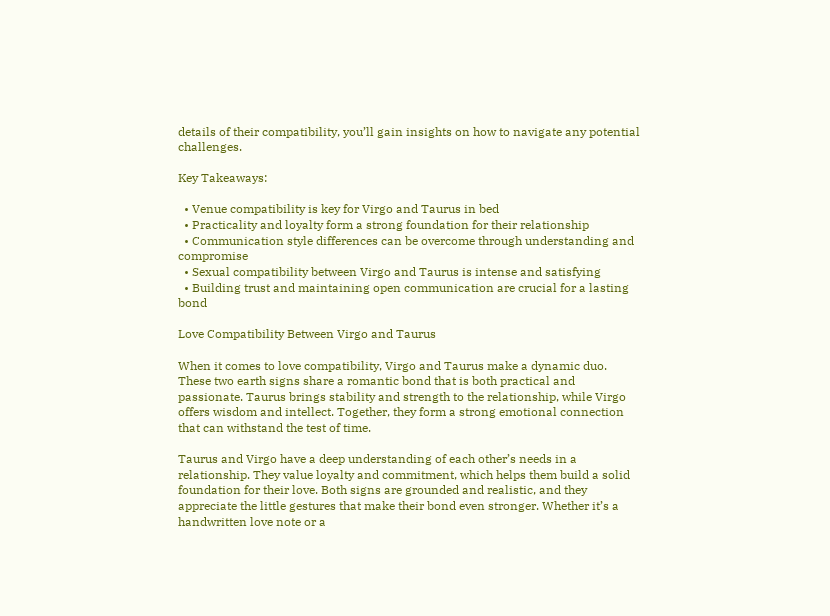details of their compatibility, you’ll gain insights on how to navigate any potential challenges.

Key Takeaways:

  • Venue compatibility is key for Virgo and Taurus in bed
  • Practicality and loyalty form a strong foundation for their relationship
  • Communication style differences can be overcome through understanding and compromise
  • Sexual compatibility between Virgo and Taurus is intense and satisfying
  • Building trust and maintaining open communication are crucial for a lasting bond

Love Compatibility Between Virgo and Taurus

When it comes to love compatibility, Virgo and Taurus make a dynamic duo. These two earth signs share a romantic bond that is both practical and passionate. Taurus brings stability and strength to the relationship, while Virgo offers wisdom and intellect. Together, they form a strong emotional connection that can withstand the test of time.

Taurus and Virgo have a deep understanding of each other’s needs in a relationship. They value loyalty and commitment, which helps them build a solid foundation for their love. Both signs are grounded and realistic, and they appreciate the little gestures that make their bond even stronger. Whether it’s a handwritten love note or a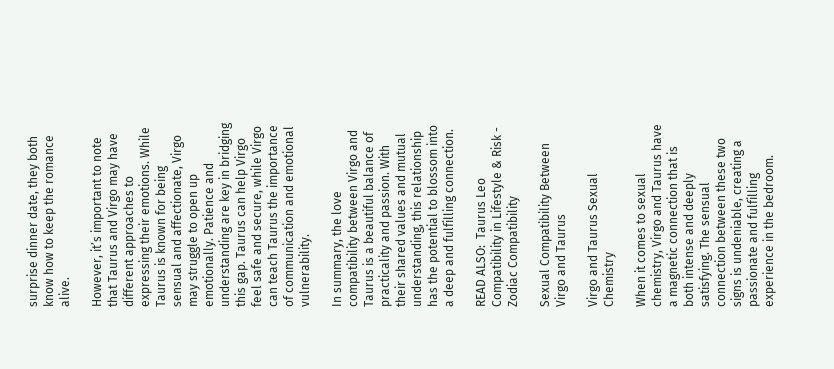surprise dinner date, they both know how to keep the romance alive.

However, it’s important to note that Taurus and Virgo may have different approaches to expressing their emotions. While Taurus is known for being sensual and affectionate, Virgo may struggle to open up emotionally. Patience and understanding are key in bridging this gap. Taurus can help Virgo feel safe and secure, while Virgo can teach Taurus the importance of communication and emotional vulnerability.

In summary, the love compatibility between Virgo and Taurus is a beautiful balance of practicality and passion. With their shared values and mutual understanding, this relationship has the potential to blossom into a deep and fulfilling connection.

READ ALSO:  Taurus Leo Compatibility in Lifestyle & Risk - Zodiac Compatibility

Sexual Compatibility Between Virgo and Taurus

Virgo and Taurus Sexual Chemistry

When it comes to sexual chemistry, Virgo and Taurus have a magnetic connection that is both intense and deeply satisfying. The sensual connection between these two signs is undeniable, creating a passionate and fulfilling experience in the bedroom.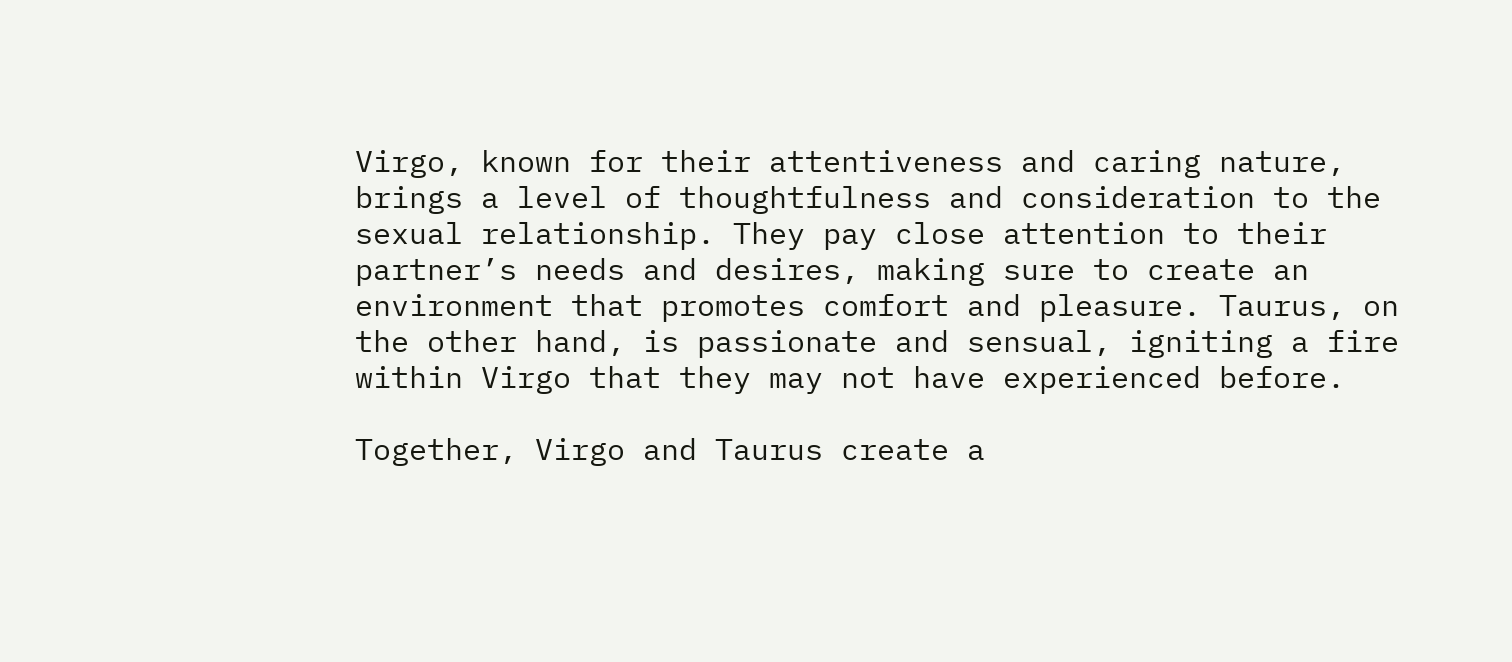Virgo, known for their attentiveness and caring nature, brings a level of thoughtfulness and consideration to the sexual relationship. They pay close attention to their partner’s needs and desires, making sure to create an environment that promotes comfort and pleasure. Taurus, on the other hand, is passionate and sensual, igniting a fire within Virgo that they may not have experienced before.

Together, Virgo and Taurus create a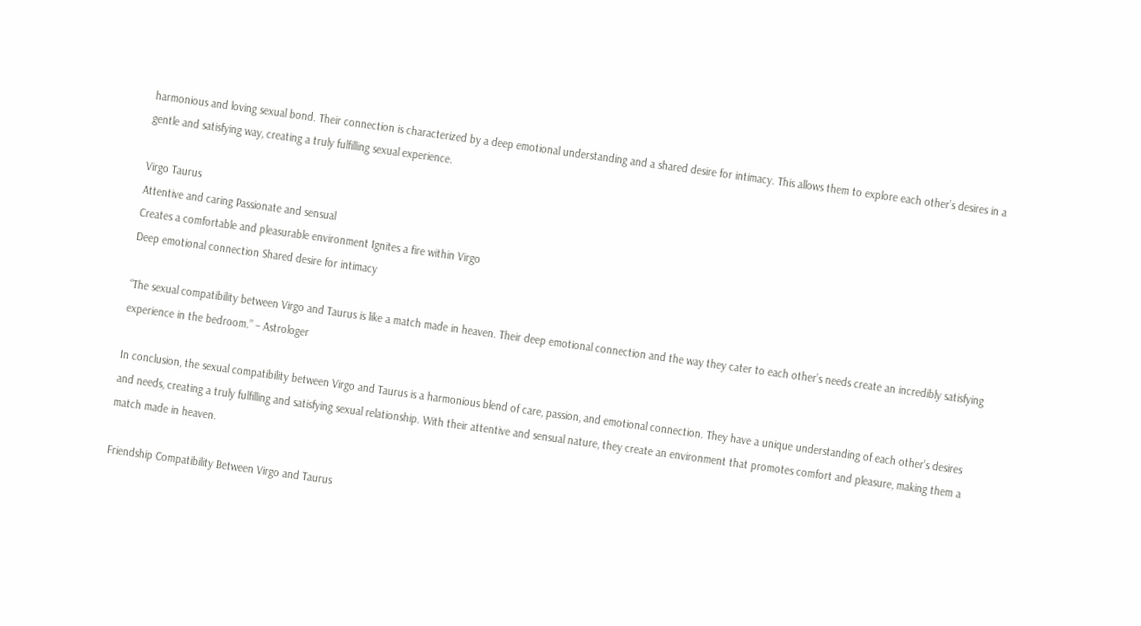harmonious and loving sexual bond. Their connection is characterized by a deep emotional understanding and a shared desire for intimacy. This allows them to explore each other’s desires in a gentle and satisfying way, creating a truly fulfilling sexual experience.

Virgo Taurus
Attentive and caring Passionate and sensual
Creates a comfortable and pleasurable environment Ignites a fire within Virgo
Deep emotional connection Shared desire for intimacy

“The sexual compatibility between Virgo and Taurus is like a match made in heaven. Their deep emotional connection and the way they cater to each other’s needs create an incredibly satisfying experience in the bedroom.” – Astrologer

In conclusion, the sexual compatibility between Virgo and Taurus is a harmonious blend of care, passion, and emotional connection. They have a unique understanding of each other’s desires and needs, creating a truly fulfilling and satisfying sexual relationship. With their attentive and sensual nature, they create an environment that promotes comfort and pleasure, making them a match made in heaven.

Friendship Compatibility Between Virgo and Taurus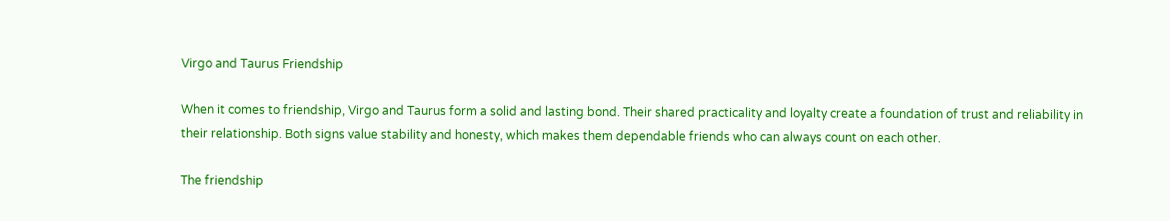Virgo and Taurus Friendship

When it comes to friendship, Virgo and Taurus form a solid and lasting bond. Their shared practicality and loyalty create a foundation of trust and reliability in their relationship. Both signs value stability and honesty, which makes them dependable friends who can always count on each other.

The friendship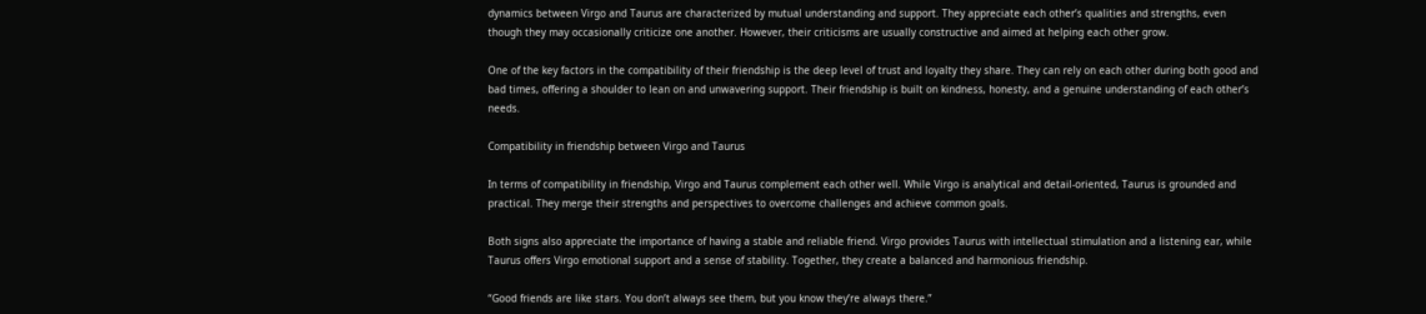dynamics between Virgo and Taurus are characterized by mutual understanding and support. They appreciate each other’s qualities and strengths, even though they may occasionally criticize one another. However, their criticisms are usually constructive and aimed at helping each other grow.

One of the key factors in the compatibility of their friendship is the deep level of trust and loyalty they share. They can rely on each other during both good and bad times, offering a shoulder to lean on and unwavering support. Their friendship is built on kindness, honesty, and a genuine understanding of each other’s needs.

Compatibility in friendship between Virgo and Taurus

In terms of compatibility in friendship, Virgo and Taurus complement each other well. While Virgo is analytical and detail-oriented, Taurus is grounded and practical. They merge their strengths and perspectives to overcome challenges and achieve common goals.

Both signs also appreciate the importance of having a stable and reliable friend. Virgo provides Taurus with intellectual stimulation and a listening ear, while Taurus offers Virgo emotional support and a sense of stability. Together, they create a balanced and harmonious friendship.

“Good friends are like stars. You don’t always see them, but you know they’re always there.”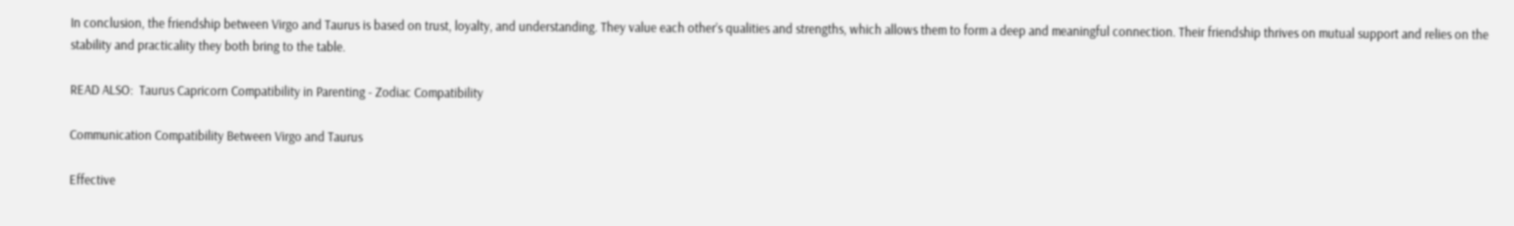In conclusion, the friendship between Virgo and Taurus is based on trust, loyalty, and understanding. They value each other’s qualities and strengths, which allows them to form a deep and meaningful connection. Their friendship thrives on mutual support and relies on the stability and practicality they both bring to the table.

READ ALSO:  Taurus Capricorn Compatibility in Parenting - Zodiac Compatibility

Communication Compatibility Between Virgo and Taurus

Effective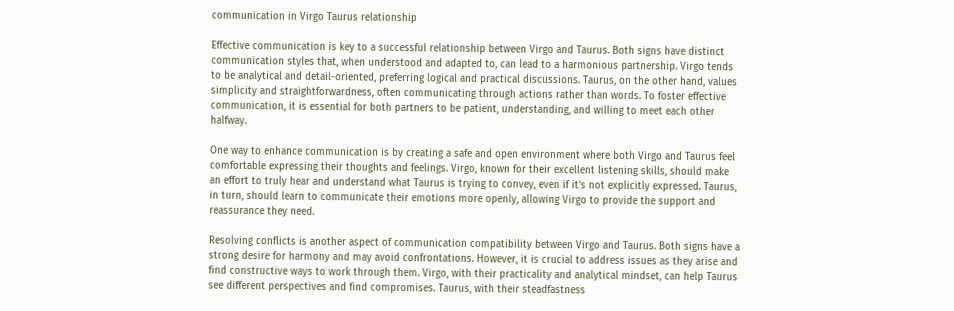communication in Virgo Taurus relationship

Effective communication is key to a successful relationship between Virgo and Taurus. Both signs have distinct communication styles that, when understood and adapted to, can lead to a harmonious partnership. Virgo tends to be analytical and detail-oriented, preferring logical and practical discussions. Taurus, on the other hand, values simplicity and straightforwardness, often communicating through actions rather than words. To foster effective communication, it is essential for both partners to be patient, understanding, and willing to meet each other halfway.

One way to enhance communication is by creating a safe and open environment where both Virgo and Taurus feel comfortable expressing their thoughts and feelings. Virgo, known for their excellent listening skills, should make an effort to truly hear and understand what Taurus is trying to convey, even if it’s not explicitly expressed. Taurus, in turn, should learn to communicate their emotions more openly, allowing Virgo to provide the support and reassurance they need.

Resolving conflicts is another aspect of communication compatibility between Virgo and Taurus. Both signs have a strong desire for harmony and may avoid confrontations. However, it is crucial to address issues as they arise and find constructive ways to work through them. Virgo, with their practicality and analytical mindset, can help Taurus see different perspectives and find compromises. Taurus, with their steadfastness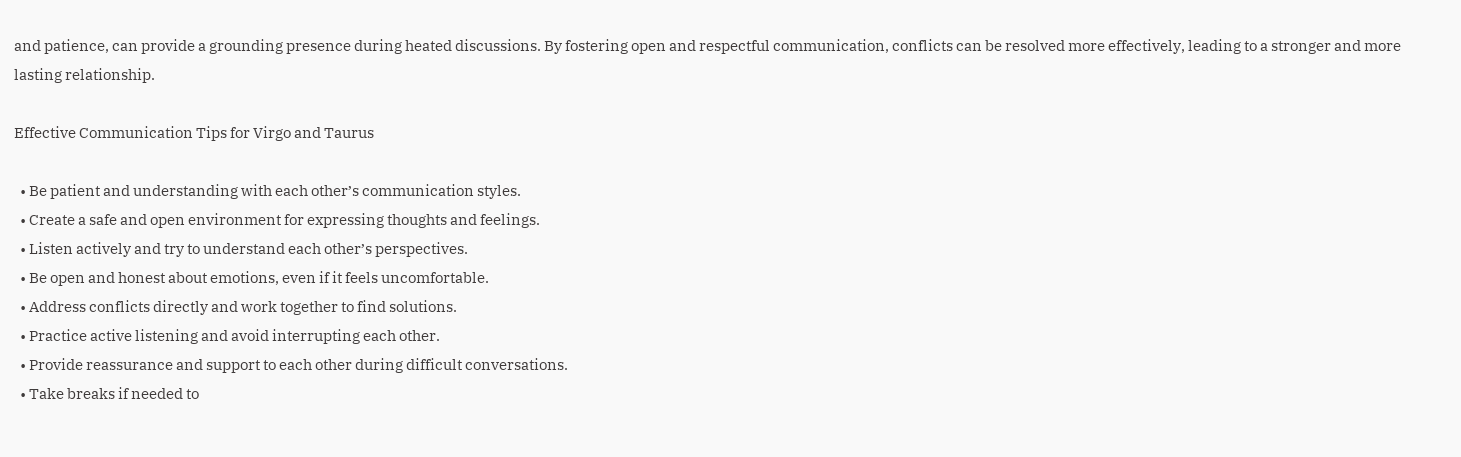and patience, can provide a grounding presence during heated discussions. By fostering open and respectful communication, conflicts can be resolved more effectively, leading to a stronger and more lasting relationship.

Effective Communication Tips for Virgo and Taurus

  • Be patient and understanding with each other’s communication styles.
  • Create a safe and open environment for expressing thoughts and feelings.
  • Listen actively and try to understand each other’s perspectives.
  • Be open and honest about emotions, even if it feels uncomfortable.
  • Address conflicts directly and work together to find solutions.
  • Practice active listening and avoid interrupting each other.
  • Provide reassurance and support to each other during difficult conversations.
  • Take breaks if needed to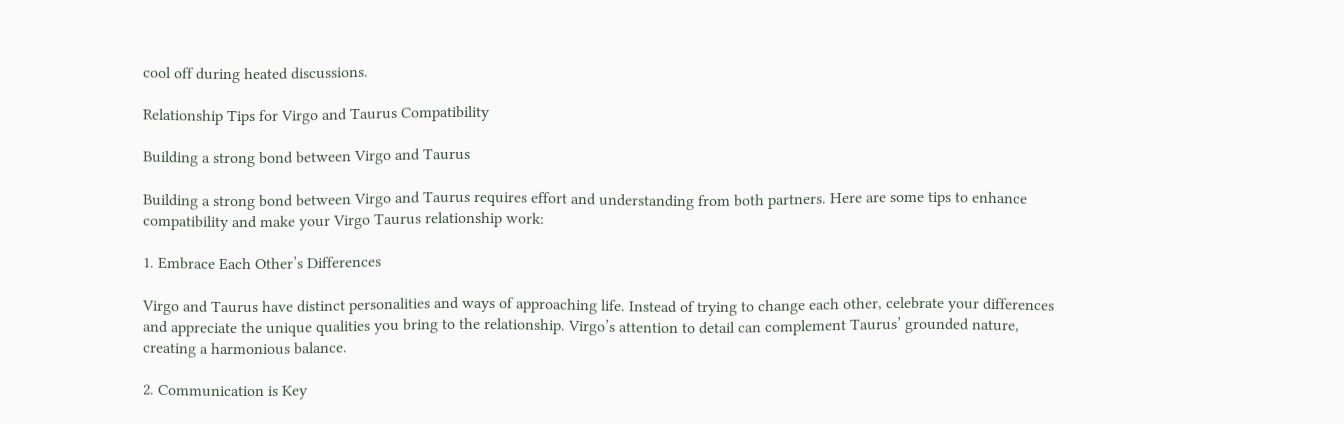cool off during heated discussions.

Relationship Tips for Virgo and Taurus Compatibility

Building a strong bond between Virgo and Taurus

Building a strong bond between Virgo and Taurus requires effort and understanding from both partners. Here are some tips to enhance compatibility and make your Virgo Taurus relationship work:

1. Embrace Each Other’s Differences

Virgo and Taurus have distinct personalities and ways of approaching life. Instead of trying to change each other, celebrate your differences and appreciate the unique qualities you bring to the relationship. Virgo’s attention to detail can complement Taurus’ grounded nature, creating a harmonious balance.

2. Communication is Key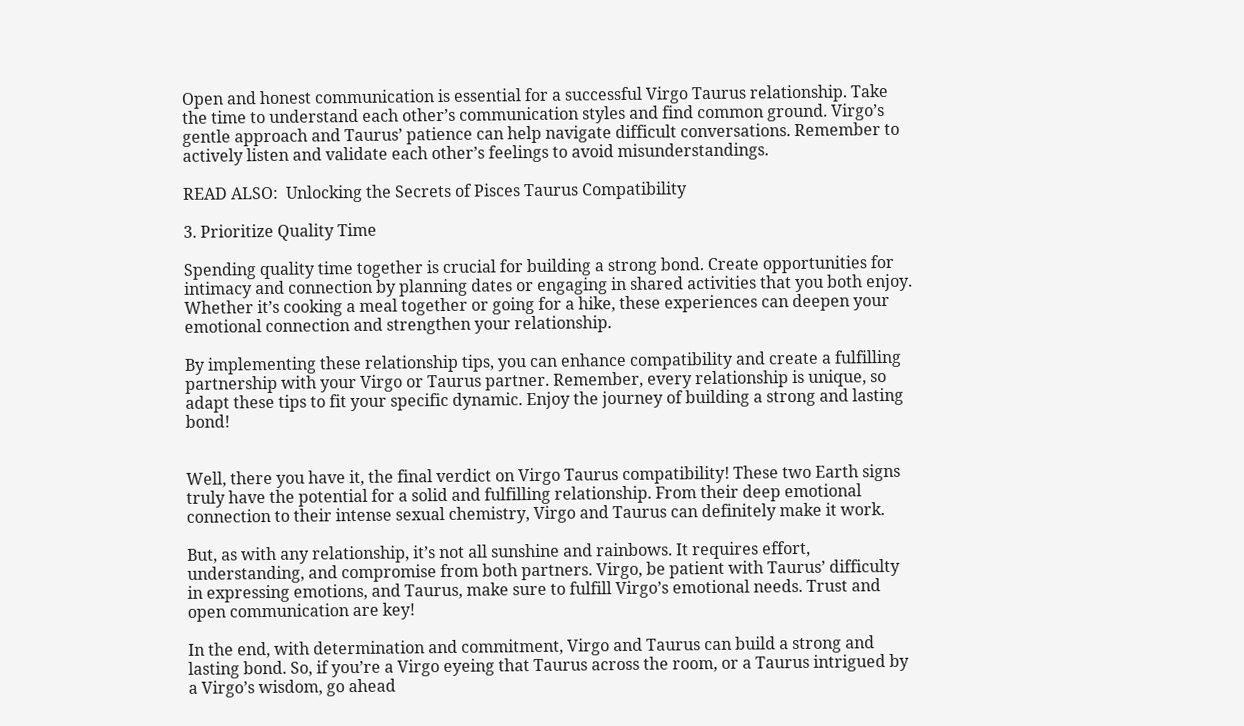Open and honest communication is essential for a successful Virgo Taurus relationship. Take the time to understand each other’s communication styles and find common ground. Virgo’s gentle approach and Taurus’ patience can help navigate difficult conversations. Remember to actively listen and validate each other’s feelings to avoid misunderstandings.

READ ALSO:  Unlocking the Secrets of Pisces Taurus Compatibility

3. Prioritize Quality Time

Spending quality time together is crucial for building a strong bond. Create opportunities for intimacy and connection by planning dates or engaging in shared activities that you both enjoy. Whether it’s cooking a meal together or going for a hike, these experiences can deepen your emotional connection and strengthen your relationship.

By implementing these relationship tips, you can enhance compatibility and create a fulfilling partnership with your Virgo or Taurus partner. Remember, every relationship is unique, so adapt these tips to fit your specific dynamic. Enjoy the journey of building a strong and lasting bond!


Well, there you have it, the final verdict on Virgo Taurus compatibility! These two Earth signs truly have the potential for a solid and fulfilling relationship. From their deep emotional connection to their intense sexual chemistry, Virgo and Taurus can definitely make it work.

But, as with any relationship, it’s not all sunshine and rainbows. It requires effort, understanding, and compromise from both partners. Virgo, be patient with Taurus’ difficulty in expressing emotions, and Taurus, make sure to fulfill Virgo’s emotional needs. Trust and open communication are key!

In the end, with determination and commitment, Virgo and Taurus can build a strong and lasting bond. So, if you’re a Virgo eyeing that Taurus across the room, or a Taurus intrigued by a Virgo’s wisdom, go ahead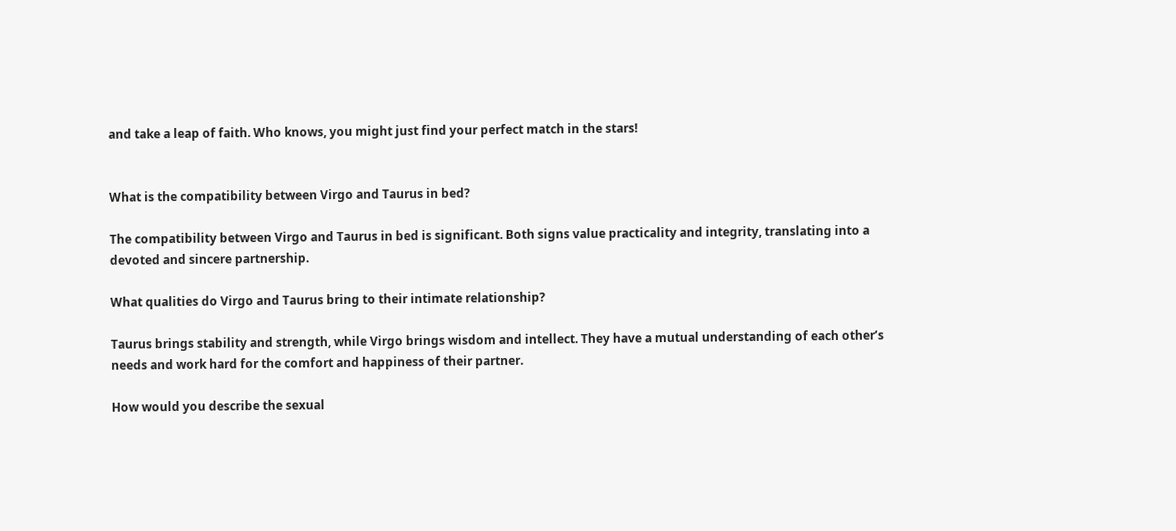and take a leap of faith. Who knows, you might just find your perfect match in the stars!


What is the compatibility between Virgo and Taurus in bed?

The compatibility between Virgo and Taurus in bed is significant. Both signs value practicality and integrity, translating into a devoted and sincere partnership.

What qualities do Virgo and Taurus bring to their intimate relationship?

Taurus brings stability and strength, while Virgo brings wisdom and intellect. They have a mutual understanding of each other’s needs and work hard for the comfort and happiness of their partner.

How would you describe the sexual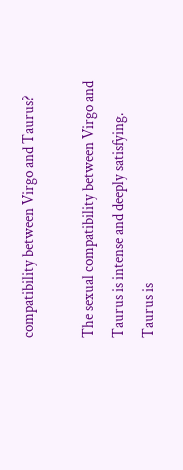compatibility between Virgo and Taurus?

The sexual compatibility between Virgo and Taurus is intense and deeply satisfying. Taurus is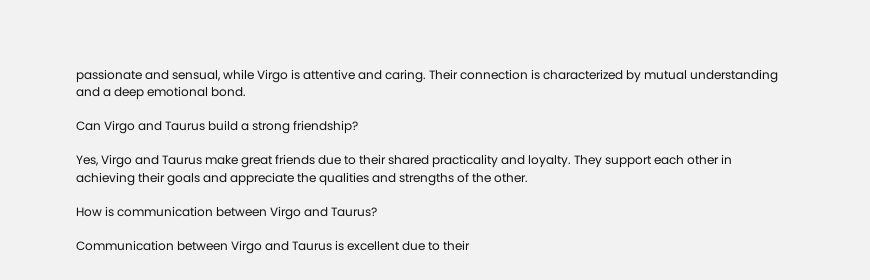passionate and sensual, while Virgo is attentive and caring. Their connection is characterized by mutual understanding and a deep emotional bond.

Can Virgo and Taurus build a strong friendship?

Yes, Virgo and Taurus make great friends due to their shared practicality and loyalty. They support each other in achieving their goals and appreciate the qualities and strengths of the other.

How is communication between Virgo and Taurus?

Communication between Virgo and Taurus is excellent due to their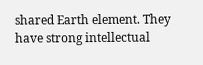shared Earth element. They have strong intellectual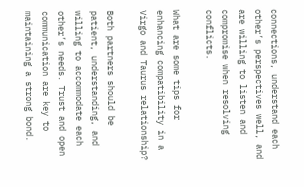connections, understand each other’s perspectives well, and are willing to listen and compromise when resolving conflicts.

What are some tips for enhancing compatibility in a Virgo and Taurus relationship?

Both partners should be patient, understanding, and willing to accommodate each other’s needs. Trust and open communication are key to maintaining a strong bond.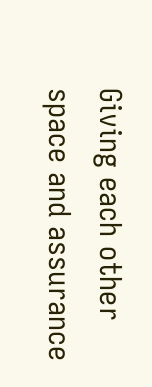Giving each other space and assurance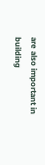are also important in building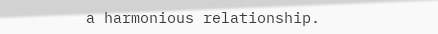a harmonious relationship.